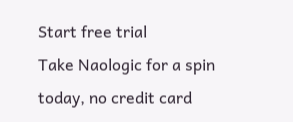Start free trial
Take Naologic for a spin today, no credit card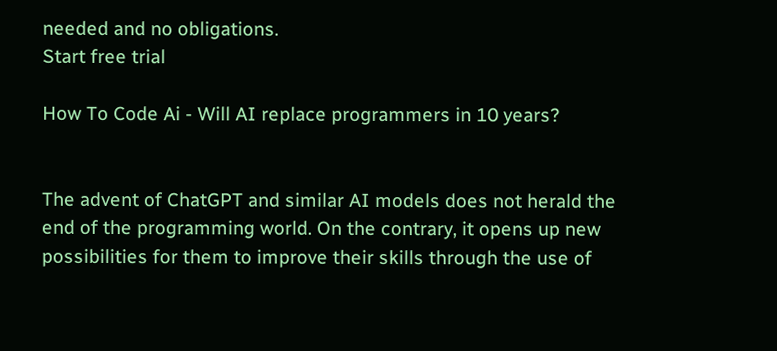needed and no obligations.
Start free trial

How To Code Ai - Will AI replace programmers in 10 years?


The advent of ChatGPT and similar AI models does not herald the end of the programming world. On the contrary, it opens up new possibilities for them to improve their skills through the use of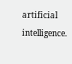artificial intelligence.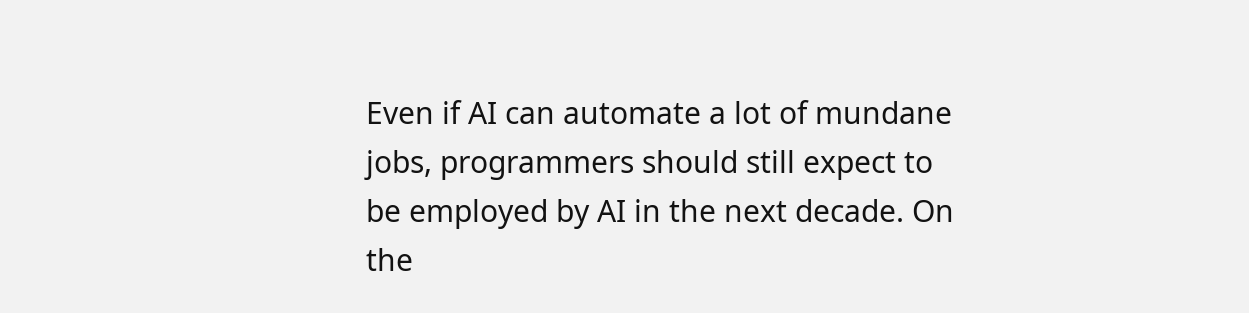Even if AI can automate a lot of mundane jobs, programmers should still expect to be employed by AI in the next decade. On the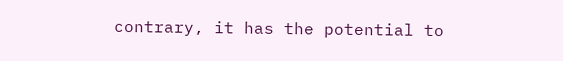contrary, it has the potential to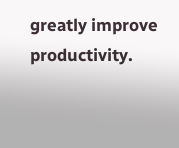greatly improve productivity.